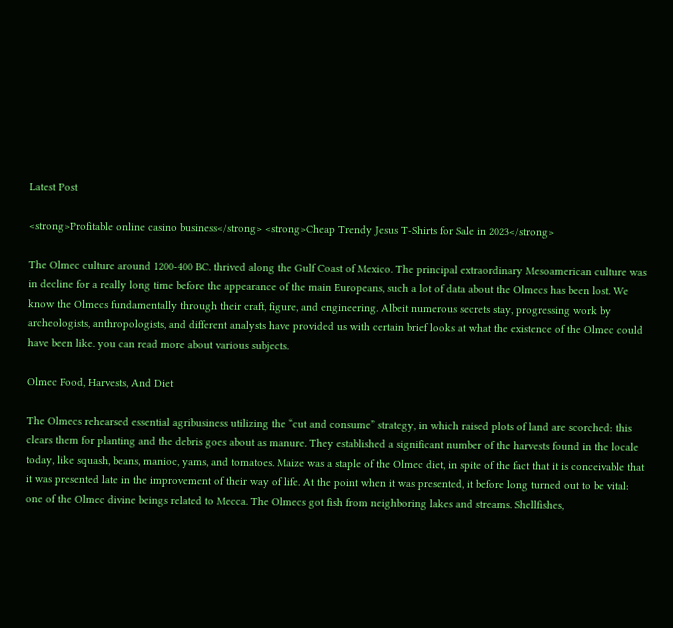Latest Post

<strong>Profitable online casino business</strong> <strong>Cheap Trendy Jesus T-Shirts for Sale in 2023</strong>

The Olmec culture around 1200-400 BC. thrived along the Gulf Coast of Mexico. The principal extraordinary Mesoamerican culture was in decline for a really long time before the appearance of the main Europeans, such a lot of data about the Olmecs has been lost. We know the Olmecs fundamentally through their craft, figure, and engineering. Albeit numerous secrets stay, progressing work by archeologists, anthropologists, and different analysts have provided us with certain brief looks at what the existence of the Olmec could have been like. you can read more about various subjects.

Olmec Food, Harvests, And Diet

The Olmecs rehearsed essential agribusiness utilizing the “cut and consume” strategy, in which raised plots of land are scorched: this clears them for planting and the debris goes about as manure. They established a significant number of the harvests found in the locale today, like squash, beans, manioc, yams, and tomatoes. Maize was a staple of the Olmec diet, in spite of the fact that it is conceivable that it was presented late in the improvement of their way of life. At the point when it was presented, it before long turned out to be vital: one of the Olmec divine beings related to Mecca. The Olmecs got fish from neighboring lakes and streams. Shellfishes,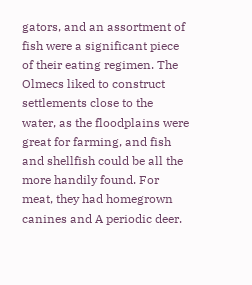gators, and an assortment of fish were a significant piece of their eating regimen. The Olmecs liked to construct settlements close to the water, as the floodplains were great for farming, and fish and shellfish could be all the more handily found. For meat, they had homegrown canines and A periodic deer.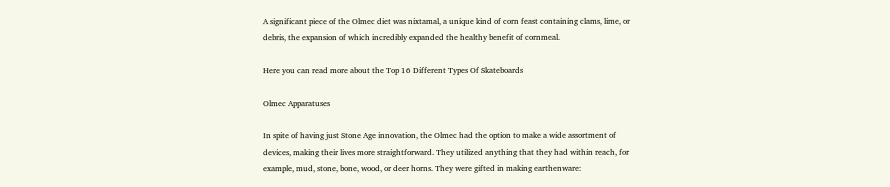A significant piece of the Olmec diet was nixtamal, a unique kind of corn feast containing clams, lime, or debris, the expansion of which incredibly expanded the healthy benefit of cornmeal.

Here you can read more about the Top 16 Different Types Of Skateboards

Olmec Apparatuses

In spite of having just Stone Age innovation, the Olmec had the option to make a wide assortment of devices, making their lives more straightforward. They utilized anything that they had within reach, for example, mud, stone, bone, wood, or deer horns. They were gifted in making earthenware: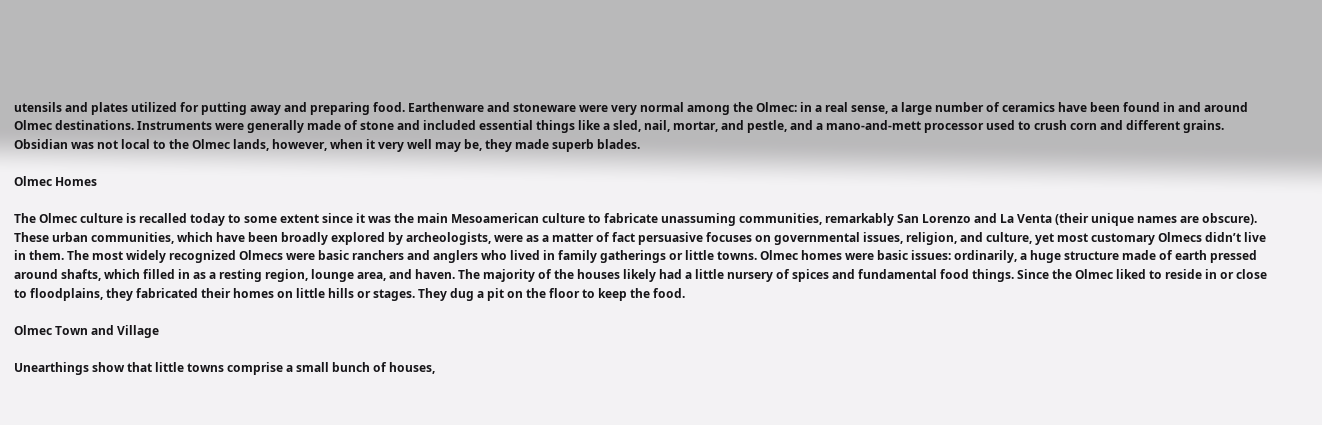utensils and plates utilized for putting away and preparing food. Earthenware and stoneware were very normal among the Olmec: in a real sense, a large number of ceramics have been found in and around Olmec destinations. Instruments were generally made of stone and included essential things like a sled, nail, mortar, and pestle, and a mano-and-mett processor used to crush corn and different grains. Obsidian was not local to the Olmec lands, however, when it very well may be, they made superb blades.

Olmec Homes

The Olmec culture is recalled today to some extent since it was the main Mesoamerican culture to fabricate unassuming communities, remarkably San Lorenzo and La Venta (their unique names are obscure). These urban communities, which have been broadly explored by archeologists, were as a matter of fact persuasive focuses on governmental issues, religion, and culture, yet most customary Olmecs didn’t live in them. The most widely recognized Olmecs were basic ranchers and anglers who lived in family gatherings or little towns. Olmec homes were basic issues: ordinarily, a huge structure made of earth pressed around shafts, which filled in as a resting region, lounge area, and haven. The majority of the houses likely had a little nursery of spices and fundamental food things. Since the Olmec liked to reside in or close to floodplains, they fabricated their homes on little hills or stages. They dug a pit on the floor to keep the food.

Olmec Town and Village

Unearthings show that little towns comprise a small bunch of houses,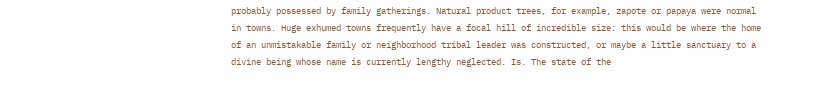probably possessed by family gatherings. Natural product trees, for example, zapote or papaya were normal in towns. Huge exhumed towns frequently have a focal hill of incredible size: this would be where the home of an unmistakable family or neighborhood tribal leader was constructed, or maybe a little sanctuary to a divine being whose name is currently lengthy neglected. Is. The state of the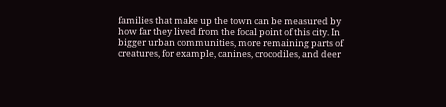families that make up the town can be measured by how far they lived from the focal point of this city. In bigger urban communities, more remaining parts of creatures, for example, canines, crocodiles, and deer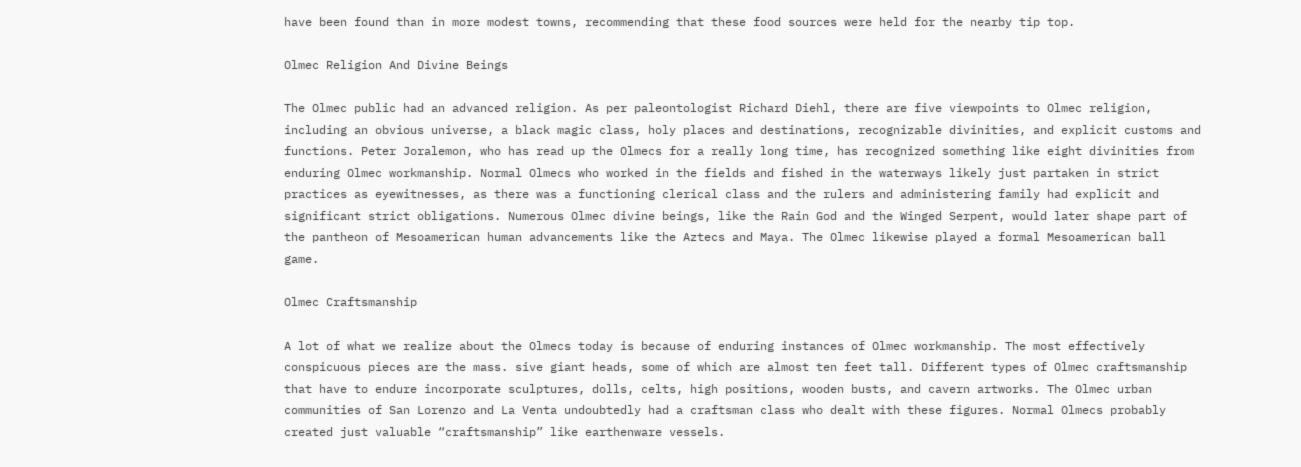have been found than in more modest towns, recommending that these food sources were held for the nearby tip top.

Olmec Religion And Divine Beings

The Olmec public had an advanced religion. As per paleontologist Richard Diehl, there are five viewpoints to Olmec religion, including an obvious universe, a black magic class, holy places and destinations, recognizable divinities, and explicit customs and functions. Peter Joralemon, who has read up the Olmecs for a really long time, has recognized something like eight divinities from enduring Olmec workmanship. Normal Olmecs who worked in the fields and fished in the waterways likely just partaken in strict practices as eyewitnesses, as there was a functioning clerical class and the rulers and administering family had explicit and significant strict obligations. Numerous Olmec divine beings, like the Rain God and the Winged Serpent, would later shape part of the pantheon of Mesoamerican human advancements like the Aztecs and Maya. The Olmec likewise played a formal Mesoamerican ball game.

Olmec Craftsmanship

A lot of what we realize about the Olmecs today is because of enduring instances of Olmec workmanship. The most effectively conspicuous pieces are the mass. sive giant heads, some of which are almost ten feet tall. Different types of Olmec craftsmanship that have to endure incorporate sculptures, dolls, celts, high positions, wooden busts, and cavern artworks. The Olmec urban communities of San Lorenzo and La Venta undoubtedly had a craftsman class who dealt with these figures. Normal Olmecs probably created just valuable “craftsmanship” like earthenware vessels.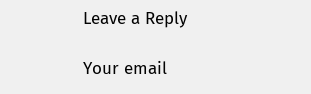Leave a Reply

Your email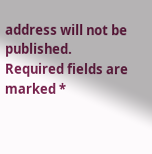address will not be published. Required fields are marked *